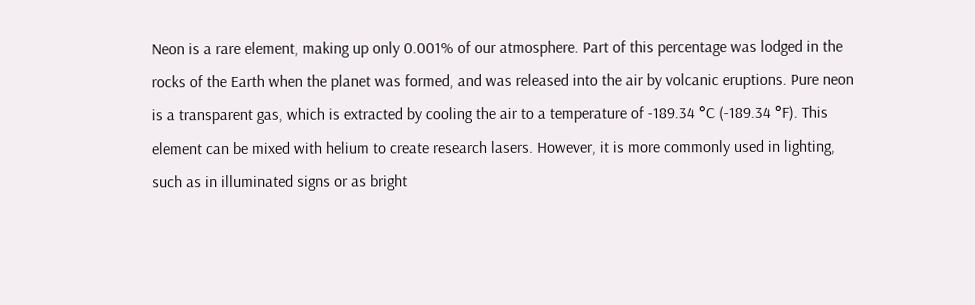Neon is a rare element, making up only 0.001% of our atmosphere. Part of this percentage was lodged in the rocks of the Earth when the planet was formed, and was released into the air by volcanic eruptions. Pure neon is a transparent gas, which is extracted by cooling the air to a temperature of -189.34 °C (-189.34 °F). This element can be mixed with helium to create research lasers. However, it is more commonly used in lighting, such as in illuminated signs or as bright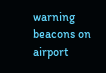warning beacons on airport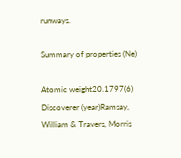runways.

Summary of properties (Ne)

Atomic weight20.1797(6)
Discoverer (year)Ramsay, William & Travers, Morris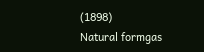(1898)
Natural formgas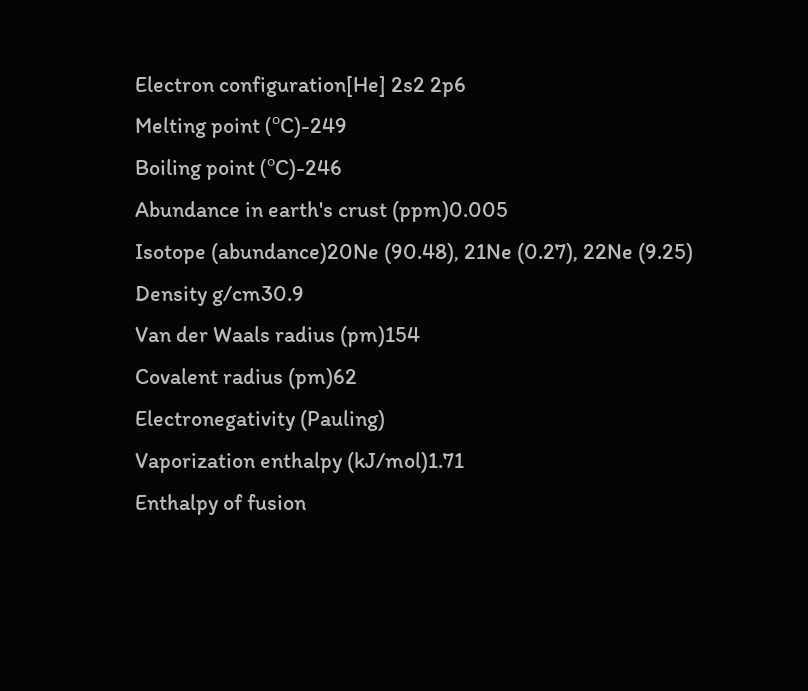Electron configuration[He] 2s2 2p6
Melting point (ºC)-249
Boiling point (ºC)-246
Abundance in earth's crust (ppm)0.005
Isotope (abundance)20Ne (90.48), 21Ne (0.27), 22Ne (9.25)
Density g/cm30.9
Van der Waals radius (pm)154
Covalent radius (pm)62
Electronegativity (Pauling)
Vaporization enthalpy (kJ/mol)1.71
Enthalpy of fusion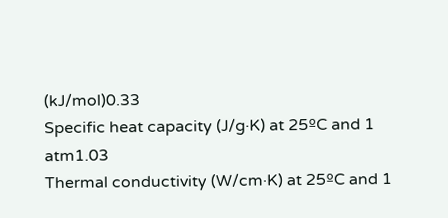(kJ/mol)0.33
Specific heat capacity (J/g·K) at 25ºC and 1 atm1.03
Thermal conductivity (W/cm·K) at 25ºC and 1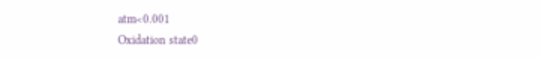atm<0.001
Oxidation state0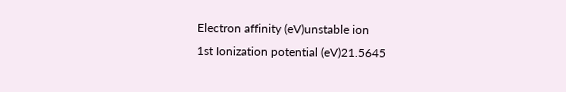Electron affinity (eV)unstable ion
1st Ionization potential (eV)21.5645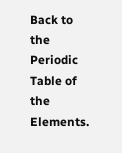Back to the Periodic Table of the Elements.